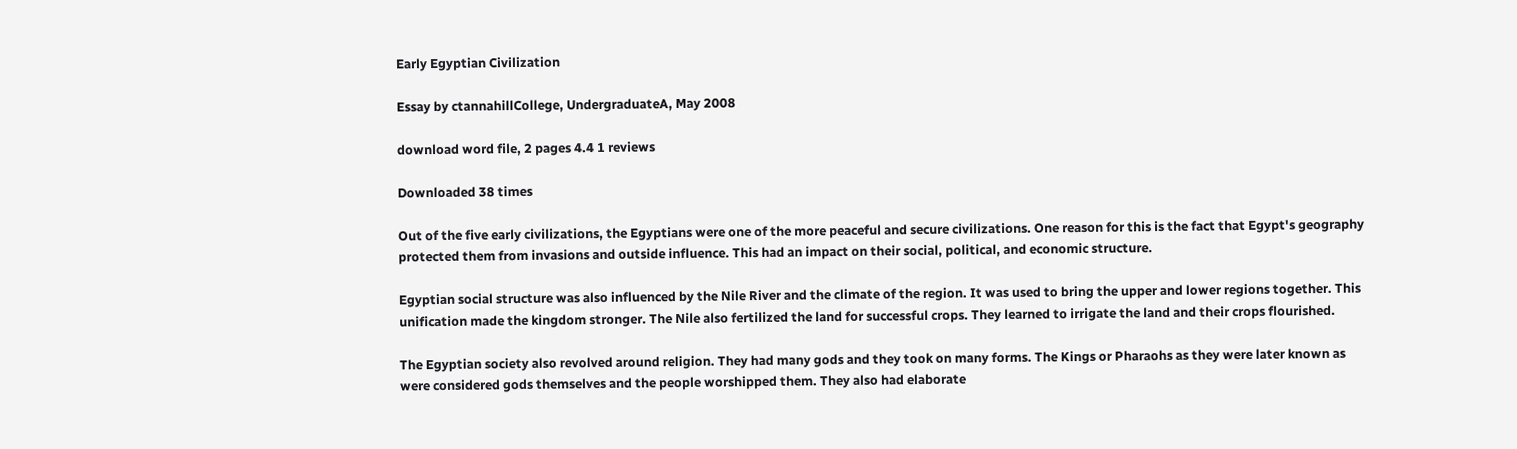Early Egyptian Civilization

Essay by ctannahillCollege, UndergraduateA, May 2008

download word file, 2 pages 4.4 1 reviews

Downloaded 38 times

Out of the five early civilizations, the Egyptians were one of the more peaceful and secure civilizations. One reason for this is the fact that Egypt's geography protected them from invasions and outside influence. This had an impact on their social, political, and economic structure.

Egyptian social structure was also influenced by the Nile River and the climate of the region. It was used to bring the upper and lower regions together. This unification made the kingdom stronger. The Nile also fertilized the land for successful crops. They learned to irrigate the land and their crops flourished.

The Egyptian society also revolved around religion. They had many gods and they took on many forms. The Kings or Pharaohs as they were later known as were considered gods themselves and the people worshipped them. They also had elaborate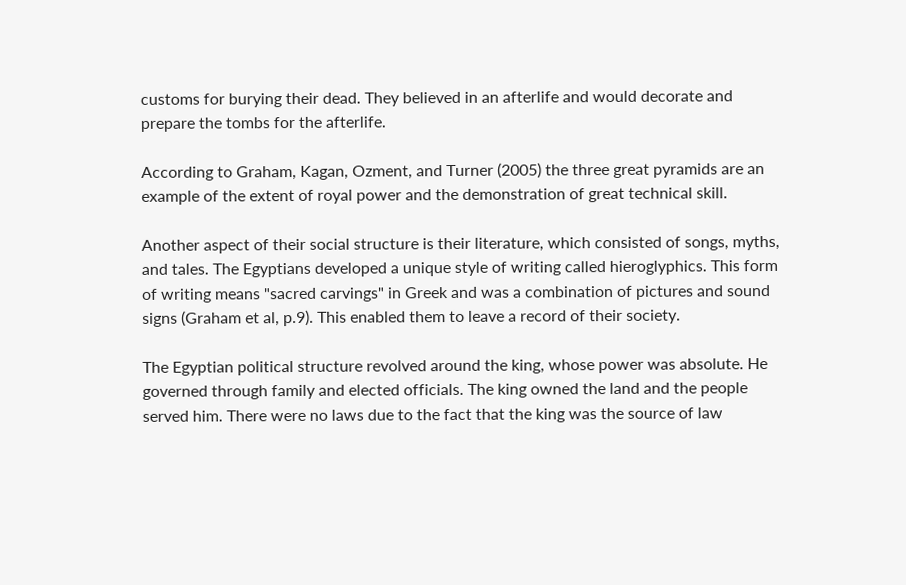customs for burying their dead. They believed in an afterlife and would decorate and prepare the tombs for the afterlife.

According to Graham, Kagan, Ozment, and Turner (2005) the three great pyramids are an example of the extent of royal power and the demonstration of great technical skill.

Another aspect of their social structure is their literature, which consisted of songs, myths, and tales. The Egyptians developed a unique style of writing called hieroglyphics. This form of writing means "sacred carvings" in Greek and was a combination of pictures and sound signs (Graham et al, p.9). This enabled them to leave a record of their society.

The Egyptian political structure revolved around the king, whose power was absolute. He governed through family and elected officials. The king owned the land and the people served him. There were no laws due to the fact that the king was the source of law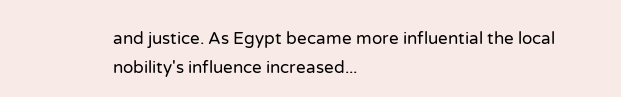and justice. As Egypt became more influential the local nobility's influence increased...